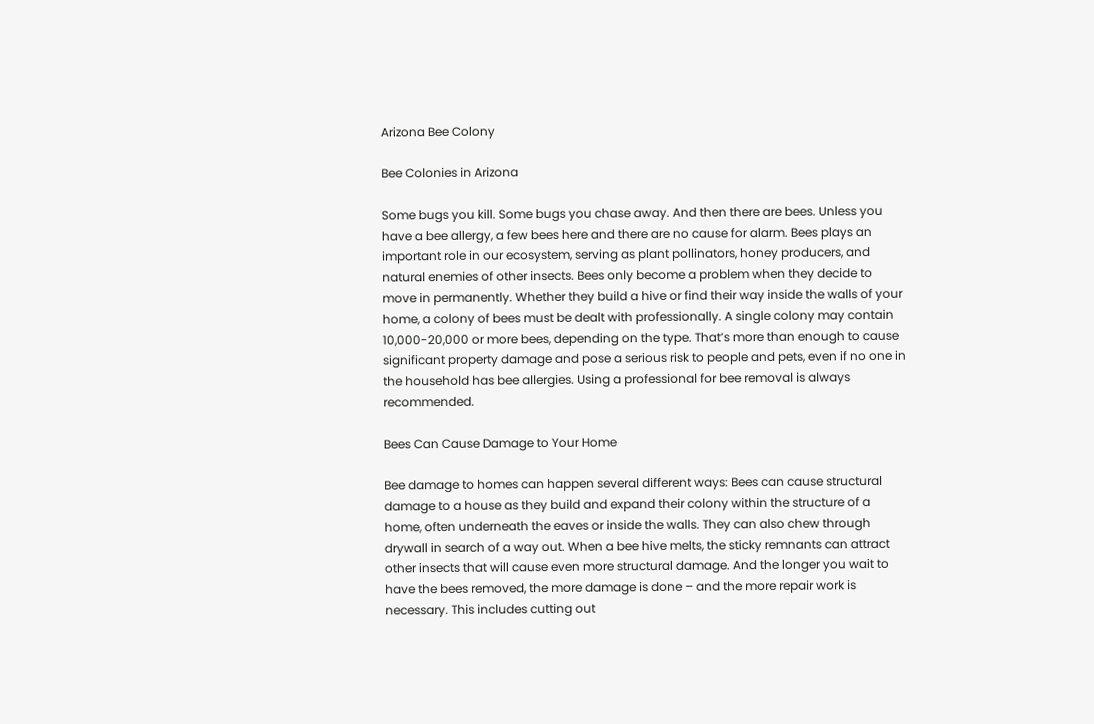Arizona Bee Colony

Bee Colonies in Arizona

Some bugs you kill. Some bugs you chase away. And then there are bees. Unless you have a bee allergy, a few bees here and there are no cause for alarm. Bees plays an important role in our ecosystem, serving as plant pollinators, honey producers, and natural enemies of other insects. Bees only become a problem when they decide to move in permanently. Whether they build a hive or find their way inside the walls of your home, a colony of bees must be dealt with professionally. A single colony may contain 10,000-20,000 or more bees, depending on the type. That’s more than enough to cause significant property damage and pose a serious risk to people and pets, even if no one in the household has bee allergies. Using a professional for bee removal is always recommended.

Bees Can Cause Damage to Your Home

Bee damage to homes can happen several different ways: Bees can cause structural damage to a house as they build and expand their colony within the structure of a home, often underneath the eaves or inside the walls. They can also chew through drywall in search of a way out. When a bee hive melts, the sticky remnants can attract other insects that will cause even more structural damage. And the longer you wait to have the bees removed, the more damage is done – and the more repair work is necessary. This includes cutting out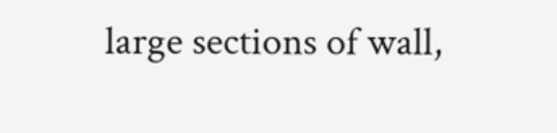large sections of wall,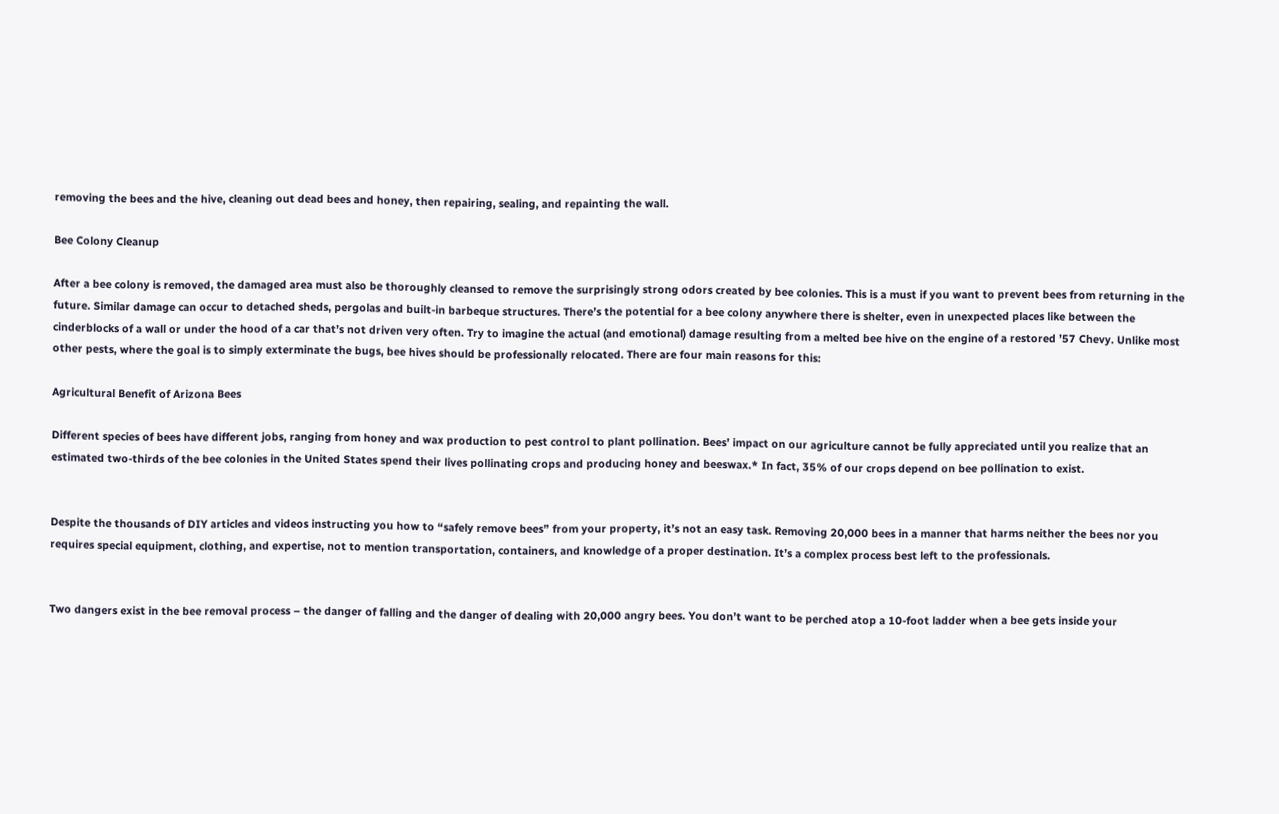removing the bees and the hive, cleaning out dead bees and honey, then repairing, sealing, and repainting the wall.

Bee Colony Cleanup

After a bee colony is removed, the damaged area must also be thoroughly cleansed to remove the surprisingly strong odors created by bee colonies. This is a must if you want to prevent bees from returning in the future. Similar damage can occur to detached sheds, pergolas and built-in barbeque structures. There’s the potential for a bee colony anywhere there is shelter, even in unexpected places like between the cinderblocks of a wall or under the hood of a car that’s not driven very often. Try to imagine the actual (and emotional) damage resulting from a melted bee hive on the engine of a restored ’57 Chevy. Unlike most other pests, where the goal is to simply exterminate the bugs, bee hives should be professionally relocated. There are four main reasons for this:

Agricultural Benefit of Arizona Bees

Different species of bees have different jobs, ranging from honey and wax production to pest control to plant pollination. Bees’ impact on our agriculture cannot be fully appreciated until you realize that an estimated two-thirds of the bee colonies in the United States spend their lives pollinating crops and producing honey and beeswax.* In fact, 35% of our crops depend on bee pollination to exist.


Despite the thousands of DIY articles and videos instructing you how to “safely remove bees” from your property, it’s not an easy task. Removing 20,000 bees in a manner that harms neither the bees nor you requires special equipment, clothing, and expertise, not to mention transportation, containers, and knowledge of a proper destination. It’s a complex process best left to the professionals.


Two dangers exist in the bee removal process – the danger of falling and the danger of dealing with 20,000 angry bees. You don’t want to be perched atop a 10-foot ladder when a bee gets inside your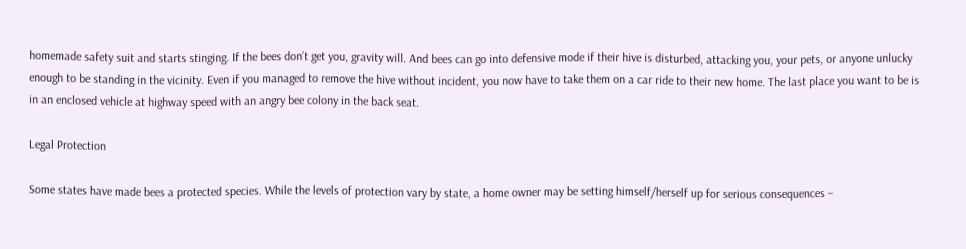homemade safety suit and starts stinging. If the bees don’t get you, gravity will. And bees can go into defensive mode if their hive is disturbed, attacking you, your pets, or anyone unlucky enough to be standing in the vicinity. Even if you managed to remove the hive without incident, you now have to take them on a car ride to their new home. The last place you want to be is in an enclosed vehicle at highway speed with an angry bee colony in the back seat.

Legal Protection

Some states have made bees a protected species. While the levels of protection vary by state, a home owner may be setting himself/herself up for serious consequences –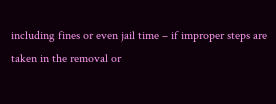including fines or even jail time – if improper steps are taken in the removal or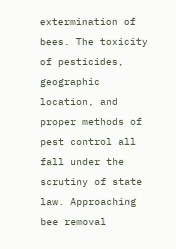extermination of bees. The toxicity of pesticides, geographic location, and proper methods of pest control all fall under the scrutiny of state law. Approaching bee removal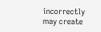incorrectly may create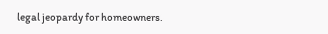legal jeopardy for homeowners.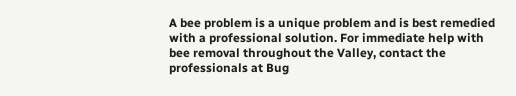A bee problem is a unique problem and is best remedied with a professional solution. For immediate help with bee removal throughout the Valley, contact the professionals at Bug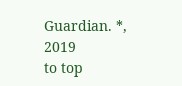Guardian. *, 2019
to top